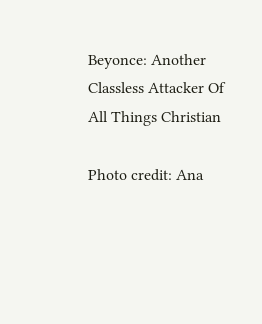Beyonce: Another Classless Attacker Of All Things Christian

Photo credit: Ana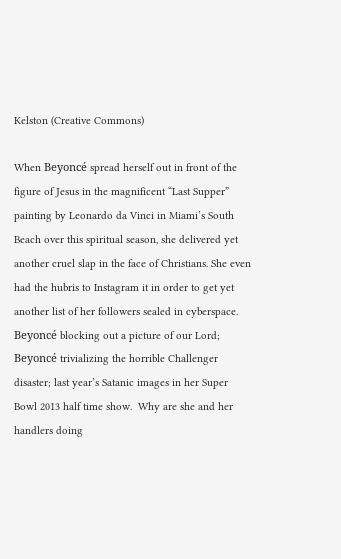Kelston (Creative Commons)

When Beyoncé spread herself out in front of the figure of Jesus in the magnificent “Last Supper” painting by Leonardo da Vinci in Miami’s South Beach over this spiritual season, she delivered yet another cruel slap in the face of Christians. She even had the hubris to Instagram it in order to get yet another list of her followers sealed in cyberspace.  Beyoncé blocking out a picture of our Lord; Beyoncé trivializing the horrible Challenger disaster; last year’s Satanic images in her Super Bowl 2013 half time show.  Why are she and her handlers doing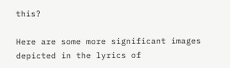this?

Here are some more significant images depicted in the lyrics of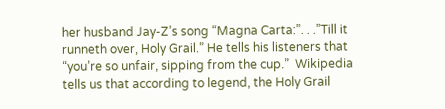her husband Jay-Z’s song “Magna Carta:”. . .”Till it runneth over, Holy Grail.” He tells his listeners that “you’re so unfair, sipping from the cup.”  Wikipedia tells us that according to legend, the Holy Grail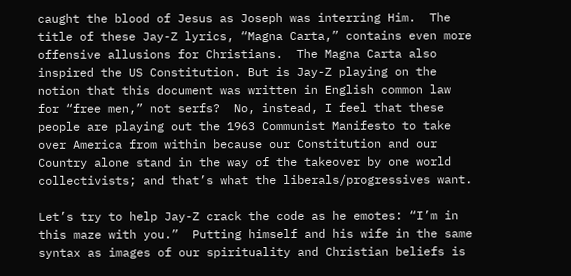caught the blood of Jesus as Joseph was interring Him.  The title of these Jay-Z lyrics, “Magna Carta,” contains even more offensive allusions for Christians.  The Magna Carta also inspired the US Constitution. But is Jay-Z playing on the notion that this document was written in English common law for “free men,” not serfs?  No, instead, I feel that these people are playing out the 1963 Communist Manifesto to take over America from within because our Constitution and our Country alone stand in the way of the takeover by one world collectivists; and that’s what the liberals/progressives want.

Let’s try to help Jay-Z crack the code as he emotes: “I’m in this maze with you.”  Putting himself and his wife in the same syntax as images of our spirituality and Christian beliefs is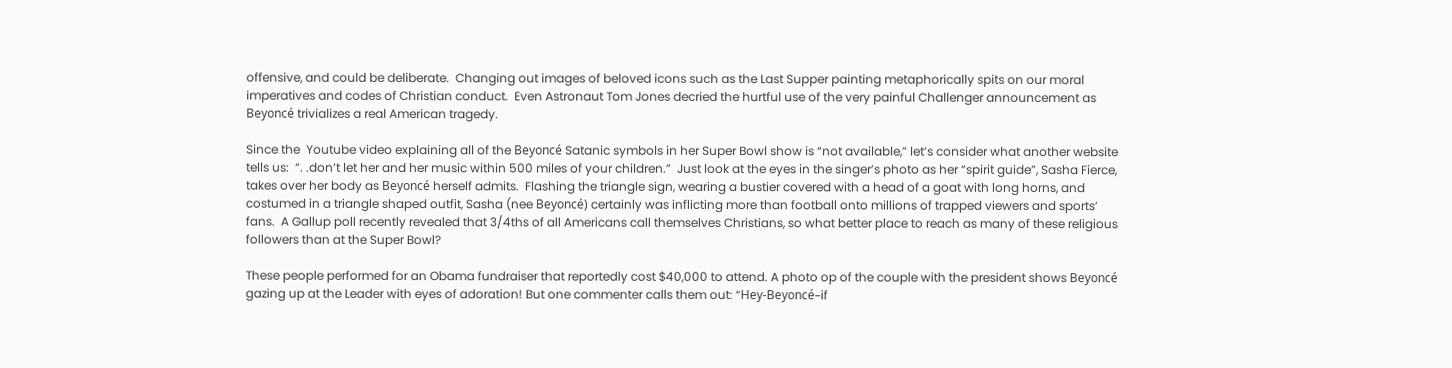offensive, and could be deliberate.  Changing out images of beloved icons such as the Last Supper painting metaphorically spits on our moral imperatives and codes of Christian conduct.  Even Astronaut Tom Jones decried the hurtful use of the very painful Challenger announcement as Beyoncé trivializes a real American tragedy.

Since the  Youtube video explaining all of the Beyoncé Satanic symbols in her Super Bowl show is “not available,” let’s consider what another website tells us:  “. .don’t let her and her music within 500 miles of your children.”  Just look at the eyes in the singer’s photo as her “spirit guide”, Sasha Fierce, takes over her body as Beyoncé herself admits.  Flashing the triangle sign, wearing a bustier covered with a head of a goat with long horns, and costumed in a triangle shaped outfit, Sasha (nee Beyoncé) certainly was inflicting more than football onto millions of trapped viewers and sports’ fans.  A Gallup poll recently revealed that 3/4ths of all Americans call themselves Christians, so what better place to reach as many of these religious followers than at the Super Bowl?

These people performed for an Obama fundraiser that reportedly cost $40,000 to attend. A photo op of the couple with the president shows Beyoncé gazing up at the Leader with eyes of adoration! But one commenter calls them out: “Hey-Beyoncé–if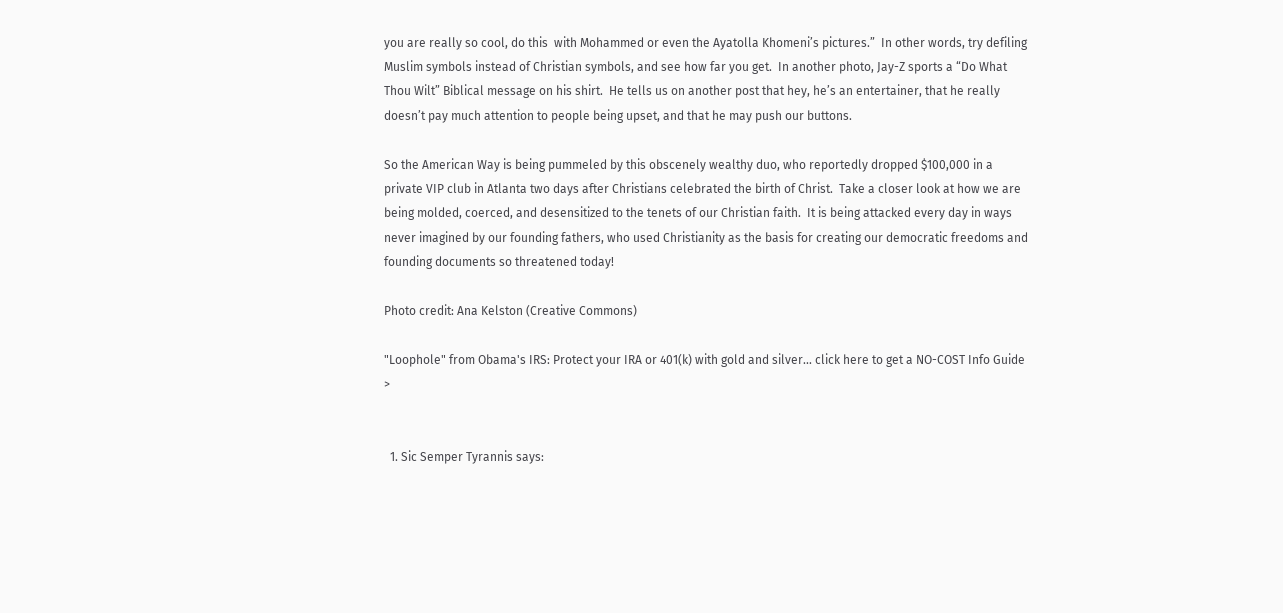you are really so cool, do this  with Mohammed or even the Ayatolla Khomeni’s pictures.”  In other words, try defiling Muslim symbols instead of Christian symbols, and see how far you get.  In another photo, Jay-Z sports a “Do What Thou Wilt” Biblical message on his shirt.  He tells us on another post that hey, he’s an entertainer, that he really doesn’t pay much attention to people being upset, and that he may push our buttons.

So the American Way is being pummeled by this obscenely wealthy duo, who reportedly dropped $100,000 in a private VIP club in Atlanta two days after Christians celebrated the birth of Christ.  Take a closer look at how we are being molded, coerced, and desensitized to the tenets of our Christian faith.  It is being attacked every day in ways never imagined by our founding fathers, who used Christianity as the basis for creating our democratic freedoms and founding documents so threatened today!

Photo credit: Ana Kelston (Creative Commons)

"Loophole" from Obama's IRS: Protect your IRA or 401(k) with gold and silver... click here to get a NO-COST Info Guide >


  1. Sic Semper Tyrannis says: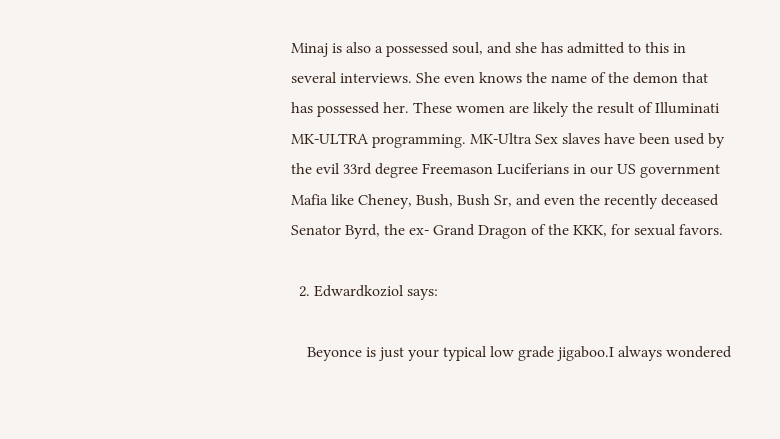Minaj is also a possessed soul, and she has admitted to this in several interviews. She even knows the name of the demon that has possessed her. These women are likely the result of Illuminati MK-ULTRA programming. MK-Ultra Sex slaves have been used by the evil 33rd degree Freemason Luciferians in our US government Mafia like Cheney, Bush, Bush Sr, and even the recently deceased Senator Byrd, the ex- Grand Dragon of the KKK, for sexual favors.

  2. Edwardkoziol says:

    Beyonce is just your typical low grade jigaboo.I always wondered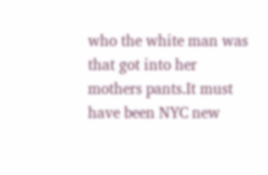who the white man was that got into her mothers pants.It must have been NYC new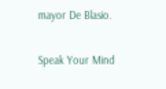mayor De Blasio.

Speak Your Mind